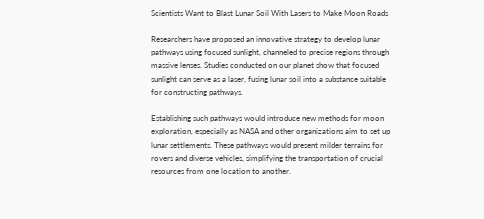Scientists Want to Blast Lunar Soil With Lasers to Make Moon Roads

Researchers have proposed an innovative strategy to develop lunar pathways using focused sunlight, channeled to precise regions through massive lenses. Studies conducted on our planet show that focused sunlight can serve as a laser, fusing lunar soil into a substance suitable for constructing pathways.

Establishing such pathways would introduce new methods for moon exploration, especially as NASA and other organizations aim to set up lunar settlements. These pathways would present milder terrains for rovers and diverse vehicles, simplifying the transportation of crucial resources from one location to another.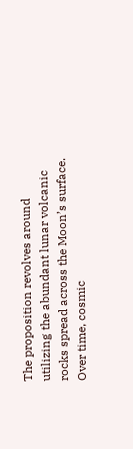The proposition revolves around utilizing the abundant lunar volcanic rocks spread across the Moon’s surface. Over time, cosmic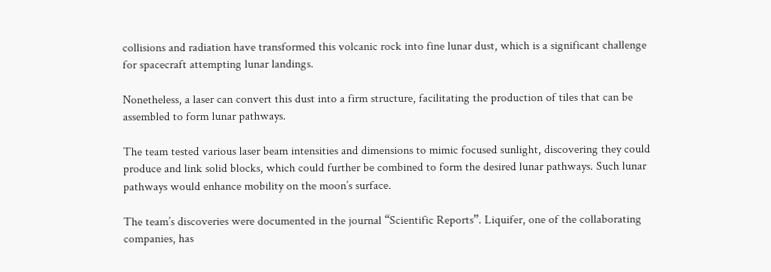collisions and radiation have transformed this volcanic rock into fine lunar dust, which is a significant challenge for spacecraft attempting lunar landings.

Nonetheless, a laser can convert this dust into a firm structure, facilitating the production of tiles that can be assembled to form lunar pathways.

The team tested various laser beam intensities and dimensions to mimic focused sunlight, discovering they could produce and link solid blocks, which could further be combined to form the desired lunar pathways. Such lunar pathways would enhance mobility on the moon’s surface.

The team’s discoveries were documented in the journal “Scientific Reports”. Liquifer, one of the collaborating companies, has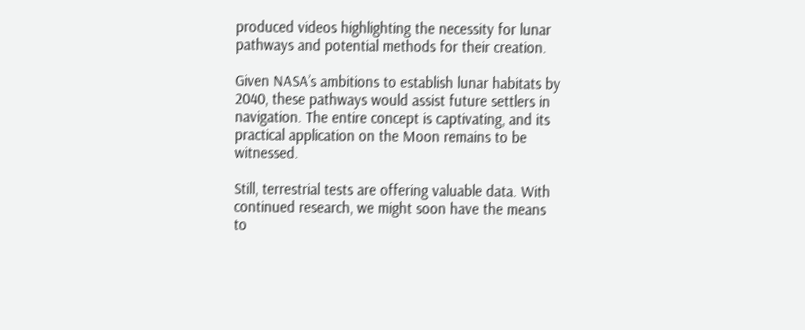produced videos highlighting the necessity for lunar pathways and potential methods for their creation.

Given NASA’s ambitions to establish lunar habitats by 2040, these pathways would assist future settlers in navigation. The entire concept is captivating, and its practical application on the Moon remains to be witnessed.

Still, terrestrial tests are offering valuable data. With continued research, we might soon have the means to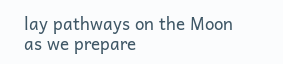lay pathways on the Moon as we prepare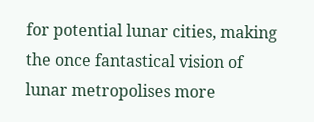for potential lunar cities, making the once fantastical vision of lunar metropolises more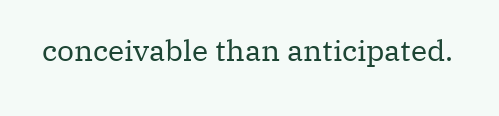conceivable than anticipated.